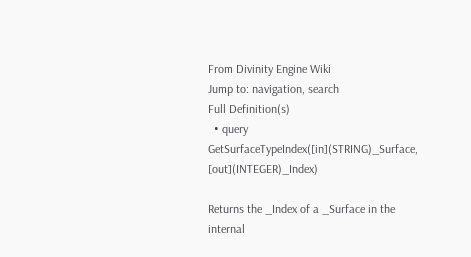From Divinity Engine Wiki
Jump to: navigation, search
Full Definition(s)
  • query GetSurfaceTypeIndex([in](STRING)_Surface, [out](INTEGER)_Index)

Returns the _Index of a _Surface in the internal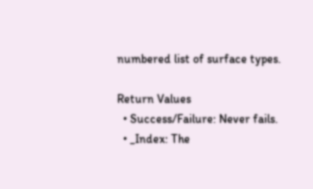numbered list of surface types.

Return Values
  • Success/Failure: Never fails.
  • _Index: The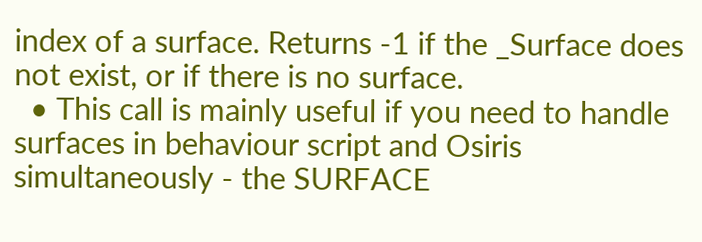index of a surface. Returns -1 if the _Surface does not exist, or if there is no surface.
  • This call is mainly useful if you need to handle surfaces in behaviour script and Osiris simultaneously - the SURFACE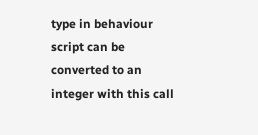type in behaviour script can be converted to an integer with this call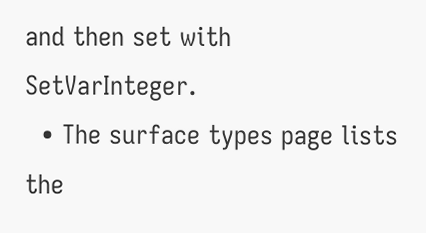and then set with SetVarInteger.
  • The surface types page lists the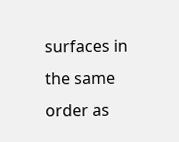surfaces in the same order as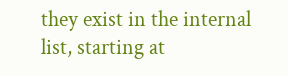they exist in the internal list, starting at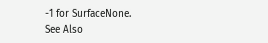-1 for SurfaceNone.
See Also